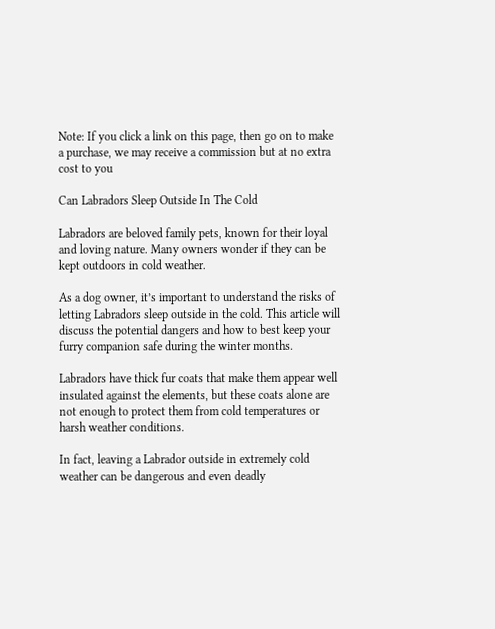Note: If you click a link on this page, then go on to make a purchase, we may receive a commission but at no extra cost to you

Can Labradors Sleep Outside In The Cold

Labradors are beloved family pets, known for their loyal and loving nature. Many owners wonder if they can be kept outdoors in cold weather.

As a dog owner, it’s important to understand the risks of letting Labradors sleep outside in the cold. This article will discuss the potential dangers and how to best keep your furry companion safe during the winter months.

Labradors have thick fur coats that make them appear well insulated against the elements, but these coats alone are not enough to protect them from cold temperatures or harsh weather conditions.

In fact, leaving a Labrador outside in extremely cold weather can be dangerous and even deadly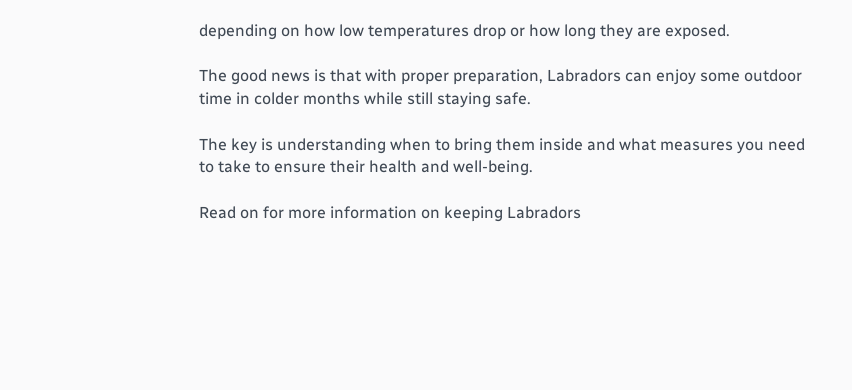depending on how low temperatures drop or how long they are exposed.

The good news is that with proper preparation, Labradors can enjoy some outdoor time in colder months while still staying safe.

The key is understanding when to bring them inside and what measures you need to take to ensure their health and well-being.

Read on for more information on keeping Labradors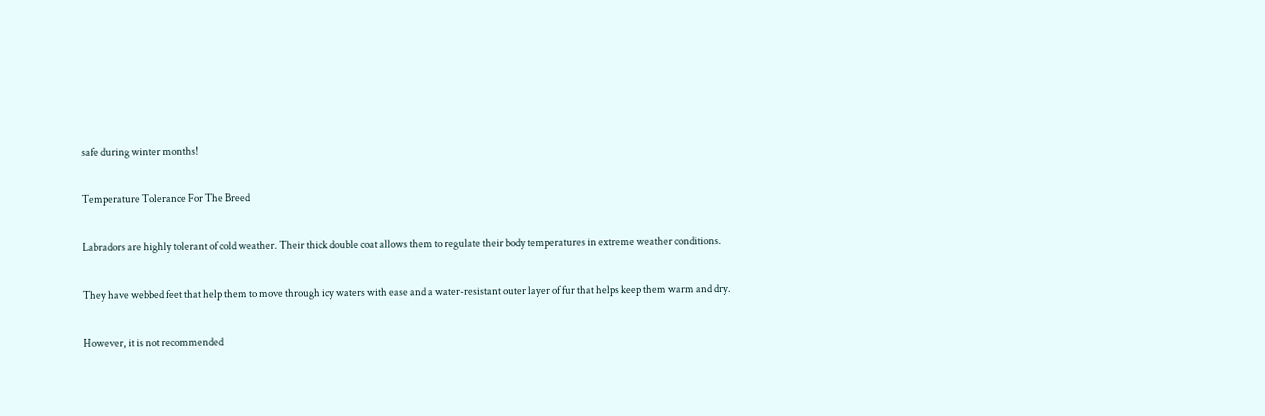safe during winter months!

Temperature Tolerance For The Breed

Labradors are highly tolerant of cold weather. Their thick double coat allows them to regulate their body temperatures in extreme weather conditions.

They have webbed feet that help them to move through icy waters with ease and a water-resistant outer layer of fur that helps keep them warm and dry.

However, it is not recommended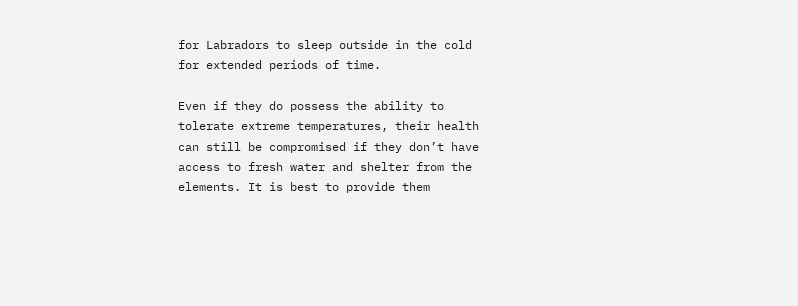for Labradors to sleep outside in the cold for extended periods of time.

Even if they do possess the ability to tolerate extreme temperatures, their health can still be compromised if they don’t have access to fresh water and shelter from the elements. It is best to provide them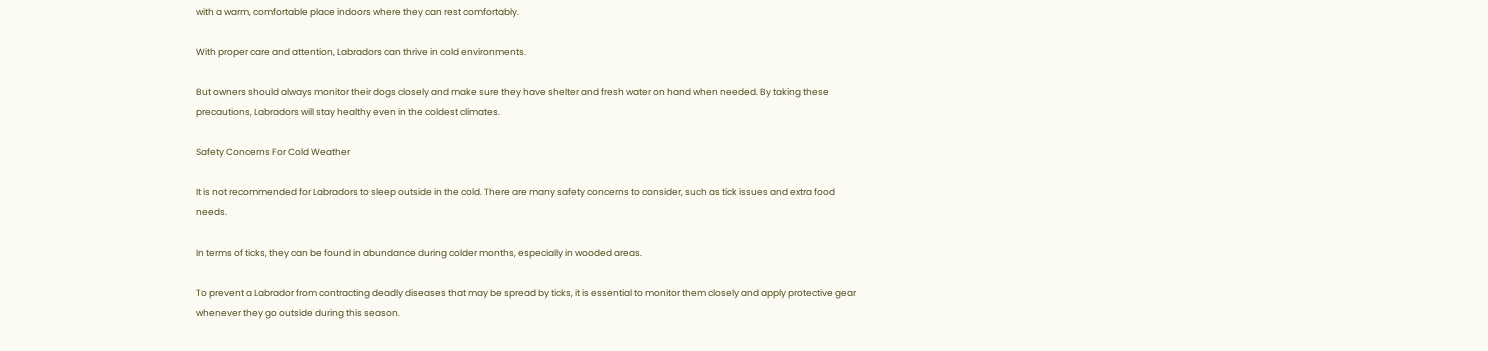with a warm, comfortable place indoors where they can rest comfortably.

With proper care and attention, Labradors can thrive in cold environments.

But owners should always monitor their dogs closely and make sure they have shelter and fresh water on hand when needed. By taking these precautions, Labradors will stay healthy even in the coldest climates.

Safety Concerns For Cold Weather

It is not recommended for Labradors to sleep outside in the cold. There are many safety concerns to consider, such as tick issues and extra food needs.

In terms of ticks, they can be found in abundance during colder months, especially in wooded areas.

To prevent a Labrador from contracting deadly diseases that may be spread by ticks, it is essential to monitor them closely and apply protective gear whenever they go outside during this season.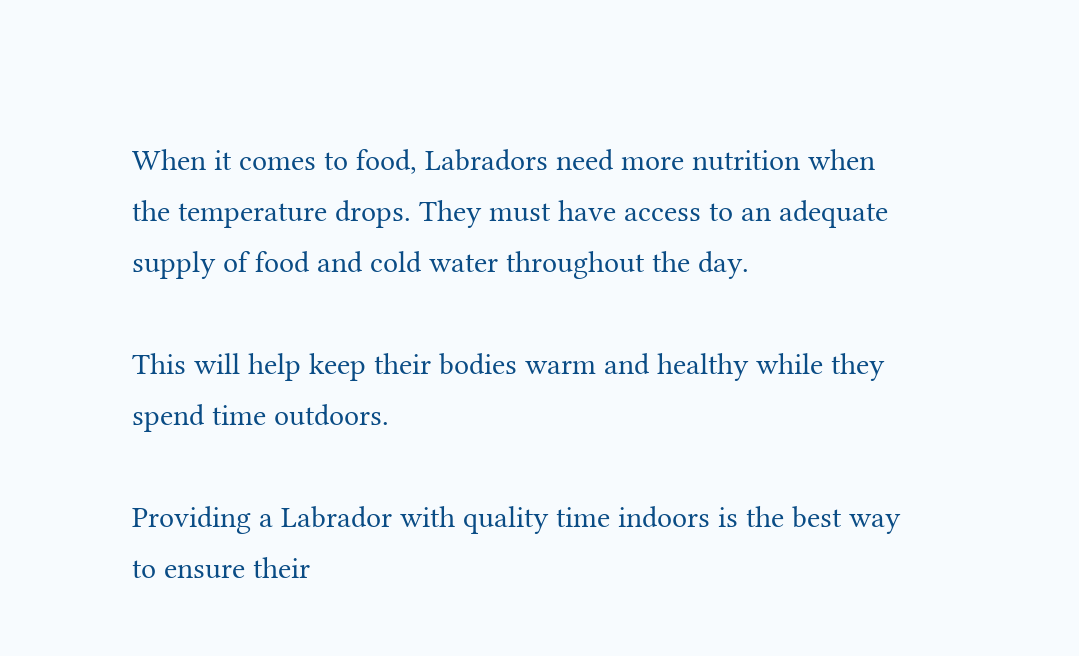When it comes to food, Labradors need more nutrition when the temperature drops. They must have access to an adequate supply of food and cold water throughout the day.

This will help keep their bodies warm and healthy while they spend time outdoors.

Providing a Labrador with quality time indoors is the best way to ensure their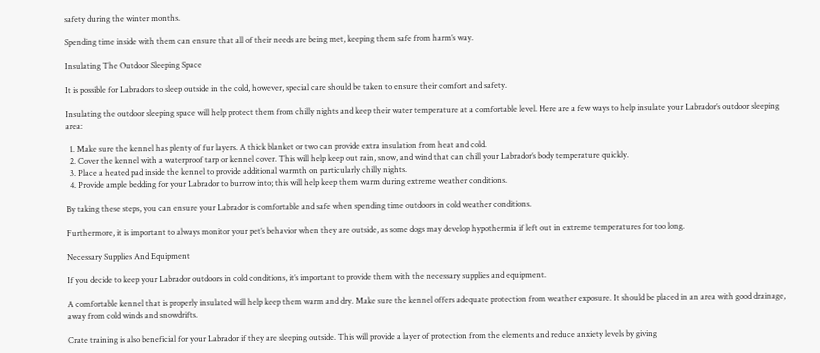safety during the winter months.

Spending time inside with them can ensure that all of their needs are being met, keeping them safe from harm’s way.

Insulating The Outdoor Sleeping Space

It is possible for Labradors to sleep outside in the cold, however, special care should be taken to ensure their comfort and safety.

Insulating the outdoor sleeping space will help protect them from chilly nights and keep their water temperature at a comfortable level. Here are a few ways to help insulate your Labrador’s outdoor sleeping area:

  1. Make sure the kennel has plenty of fur layers. A thick blanket or two can provide extra insulation from heat and cold.
  2. Cover the kennel with a waterproof tarp or kennel cover. This will help keep out rain, snow, and wind that can chill your Labrador’s body temperature quickly.
  3. Place a heated pad inside the kennel to provide additional warmth on particularly chilly nights.
  4. Provide ample bedding for your Labrador to burrow into; this will help keep them warm during extreme weather conditions.

By taking these steps, you can ensure your Labrador is comfortable and safe when spending time outdoors in cold weather conditions.

Furthermore, it is important to always monitor your pet’s behavior when they are outside, as some dogs may develop hypothermia if left out in extreme temperatures for too long.

Necessary Supplies And Equipment

If you decide to keep your Labrador outdoors in cold conditions, it’s important to provide them with the necessary supplies and equipment.

A comfortable kennel that is properly insulated will help keep them warm and dry. Make sure the kennel offers adequate protection from weather exposure. It should be placed in an area with good drainage, away from cold winds and snowdrifts.

Crate training is also beneficial for your Labrador if they are sleeping outside. This will provide a layer of protection from the elements and reduce anxiety levels by giving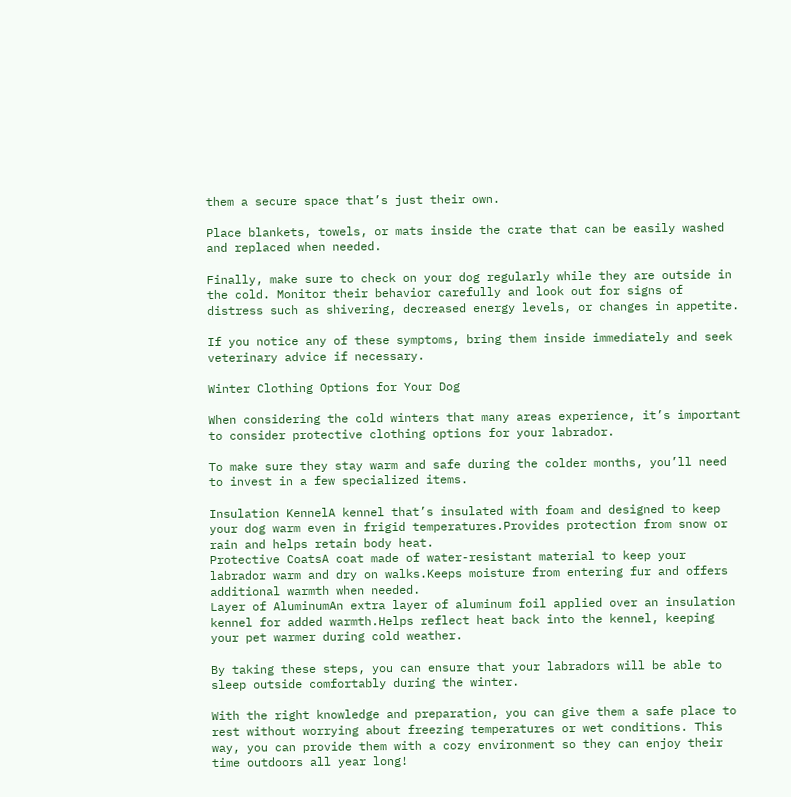them a secure space that’s just their own.

Place blankets, towels, or mats inside the crate that can be easily washed and replaced when needed.

Finally, make sure to check on your dog regularly while they are outside in the cold. Monitor their behavior carefully and look out for signs of distress such as shivering, decreased energy levels, or changes in appetite.

If you notice any of these symptoms, bring them inside immediately and seek veterinary advice if necessary.

Winter Clothing Options for Your Dog

When considering the cold winters that many areas experience, it’s important to consider protective clothing options for your labrador.

To make sure they stay warm and safe during the colder months, you’ll need to invest in a few specialized items.

Insulation KennelA kennel that’s insulated with foam and designed to keep your dog warm even in frigid temperatures.Provides protection from snow or rain and helps retain body heat.
Protective CoatsA coat made of water-resistant material to keep your labrador warm and dry on walks.Keeps moisture from entering fur and offers additional warmth when needed.
Layer of AluminumAn extra layer of aluminum foil applied over an insulation kennel for added warmth.Helps reflect heat back into the kennel, keeping your pet warmer during cold weather.

By taking these steps, you can ensure that your labradors will be able to sleep outside comfortably during the winter.

With the right knowledge and preparation, you can give them a safe place to rest without worrying about freezing temperatures or wet conditions. This way, you can provide them with a cozy environment so they can enjoy their time outdoors all year long!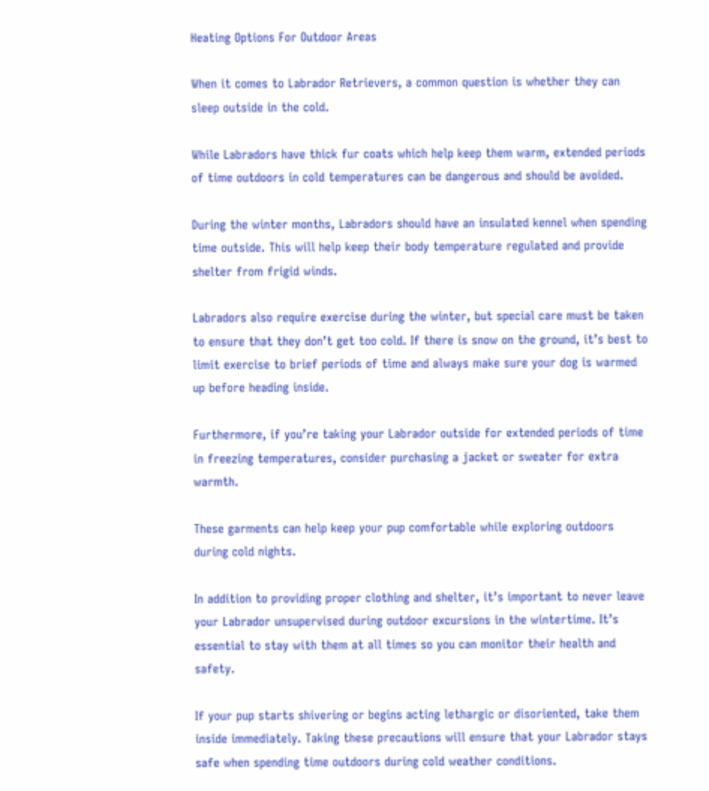Heating Options For Outdoor Areas

When it comes to Labrador Retrievers, a common question is whether they can sleep outside in the cold.

While Labradors have thick fur coats which help keep them warm, extended periods of time outdoors in cold temperatures can be dangerous and should be avoided.

During the winter months, Labradors should have an insulated kennel when spending time outside. This will help keep their body temperature regulated and provide shelter from frigid winds.

Labradors also require exercise during the winter, but special care must be taken to ensure that they don’t get too cold. If there is snow on the ground, it’s best to limit exercise to brief periods of time and always make sure your dog is warmed up before heading inside.

Furthermore, if you’re taking your Labrador outside for extended periods of time in freezing temperatures, consider purchasing a jacket or sweater for extra warmth.

These garments can help keep your pup comfortable while exploring outdoors during cold nights.

In addition to providing proper clothing and shelter, it’s important to never leave your Labrador unsupervised during outdoor excursions in the wintertime. It’s essential to stay with them at all times so you can monitor their health and safety.

If your pup starts shivering or begins acting lethargic or disoriented, take them inside immediately. Taking these precautions will ensure that your Labrador stays safe when spending time outdoors during cold weather conditions.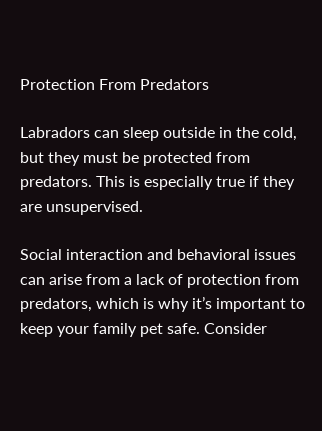Protection From Predators

Labradors can sleep outside in the cold, but they must be protected from predators. This is especially true if they are unsupervised.

Social interaction and behavioral issues can arise from a lack of protection from predators, which is why it’s important to keep your family pet safe. Consider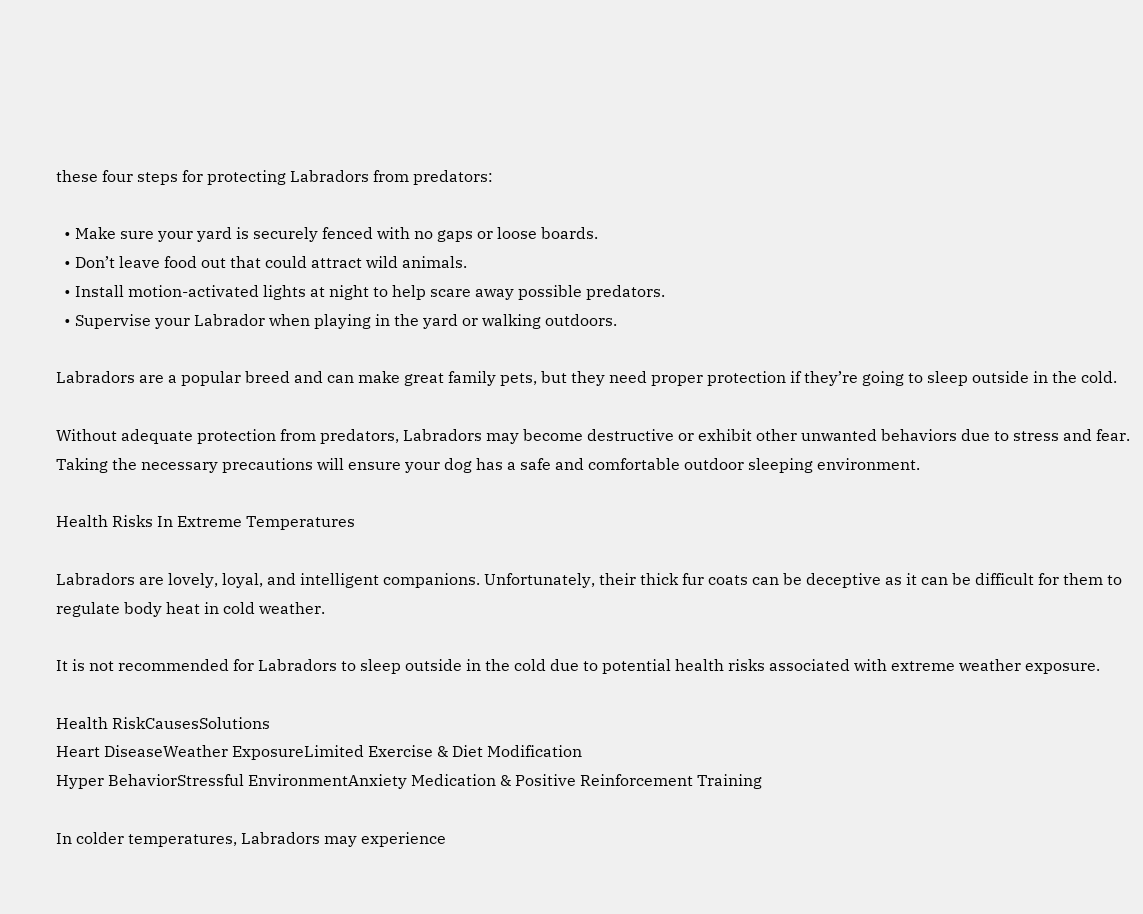these four steps for protecting Labradors from predators:

  • Make sure your yard is securely fenced with no gaps or loose boards.
  • Don’t leave food out that could attract wild animals.
  • Install motion-activated lights at night to help scare away possible predators.
  • Supervise your Labrador when playing in the yard or walking outdoors.

Labradors are a popular breed and can make great family pets, but they need proper protection if they’re going to sleep outside in the cold.

Without adequate protection from predators, Labradors may become destructive or exhibit other unwanted behaviors due to stress and fear. Taking the necessary precautions will ensure your dog has a safe and comfortable outdoor sleeping environment.

Health Risks In Extreme Temperatures

Labradors are lovely, loyal, and intelligent companions. Unfortunately, their thick fur coats can be deceptive as it can be difficult for them to regulate body heat in cold weather.

It is not recommended for Labradors to sleep outside in the cold due to potential health risks associated with extreme weather exposure.

Health RiskCausesSolutions
Heart DiseaseWeather ExposureLimited Exercise & Diet Modification
Hyper BehaviorStressful EnvironmentAnxiety Medication & Positive Reinforcement Training

In colder temperatures, Labradors may experience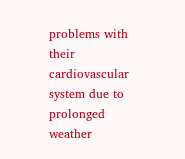problems with their cardiovascular system due to prolonged weather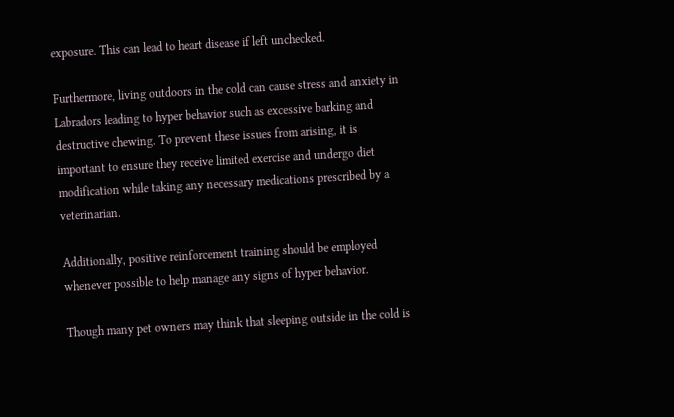exposure. This can lead to heart disease if left unchecked.

Furthermore, living outdoors in the cold can cause stress and anxiety in Labradors leading to hyper behavior such as excessive barking and destructive chewing. To prevent these issues from arising, it is important to ensure they receive limited exercise and undergo diet modification while taking any necessary medications prescribed by a veterinarian.

Additionally, positive reinforcement training should be employed whenever possible to help manage any signs of hyper behavior.

Though many pet owners may think that sleeping outside in the cold is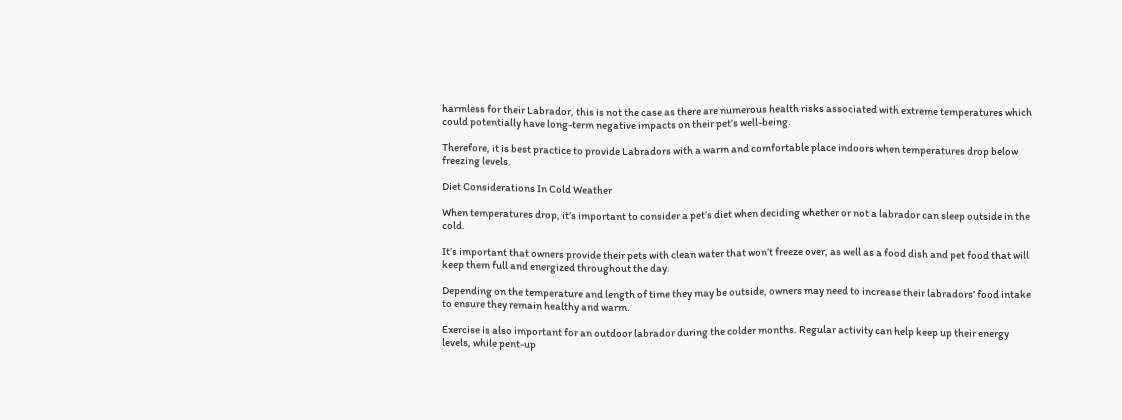harmless for their Labrador, this is not the case as there are numerous health risks associated with extreme temperatures which could potentially have long-term negative impacts on their pet’s well-being.

Therefore, it is best practice to provide Labradors with a warm and comfortable place indoors when temperatures drop below freezing levels.

Diet Considerations In Cold Weather

When temperatures drop, it’s important to consider a pet’s diet when deciding whether or not a labrador can sleep outside in the cold.

It’s important that owners provide their pets with clean water that won’t freeze over, as well as a food dish and pet food that will keep them full and energized throughout the day.

Depending on the temperature and length of time they may be outside, owners may need to increase their labradors’ food intake to ensure they remain healthy and warm.

Exercise is also important for an outdoor labrador during the colder months. Regular activity can help keep up their energy levels, while pent-up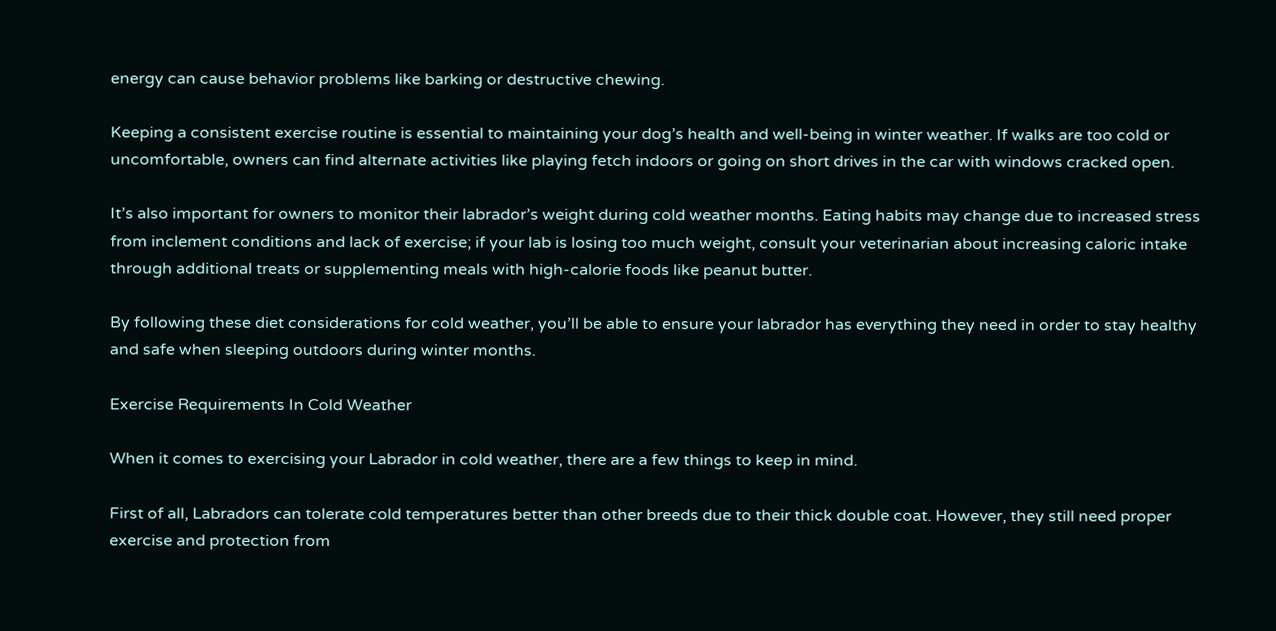energy can cause behavior problems like barking or destructive chewing.

Keeping a consistent exercise routine is essential to maintaining your dog’s health and well-being in winter weather. If walks are too cold or uncomfortable, owners can find alternate activities like playing fetch indoors or going on short drives in the car with windows cracked open.

It’s also important for owners to monitor their labrador’s weight during cold weather months. Eating habits may change due to increased stress from inclement conditions and lack of exercise; if your lab is losing too much weight, consult your veterinarian about increasing caloric intake through additional treats or supplementing meals with high-calorie foods like peanut butter.

By following these diet considerations for cold weather, you’ll be able to ensure your labrador has everything they need in order to stay healthy and safe when sleeping outdoors during winter months.

Exercise Requirements In Cold Weather

When it comes to exercising your Labrador in cold weather, there are a few things to keep in mind.

First of all, Labradors can tolerate cold temperatures better than other breeds due to their thick double coat. However, they still need proper exercise and protection from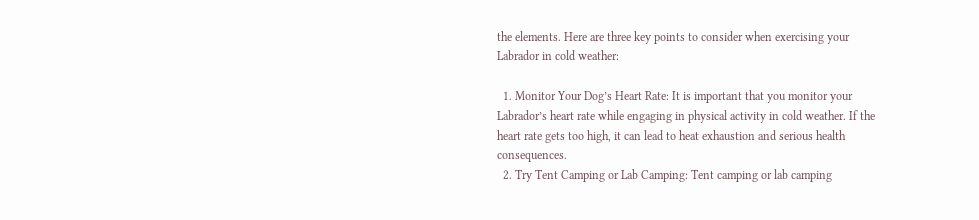the elements. Here are three key points to consider when exercising your Labrador in cold weather:

  1. Monitor Your Dog’s Heart Rate: It is important that you monitor your Labrador’s heart rate while engaging in physical activity in cold weather. If the heart rate gets too high, it can lead to heat exhaustion and serious health consequences.
  2. Try Tent Camping or Lab Camping: Tent camping or lab camping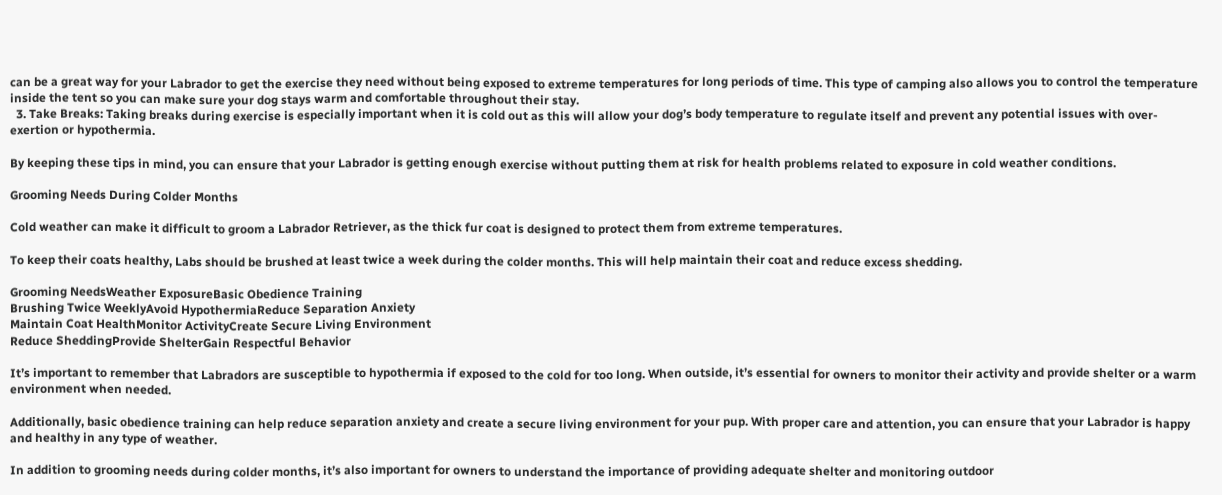can be a great way for your Labrador to get the exercise they need without being exposed to extreme temperatures for long periods of time. This type of camping also allows you to control the temperature inside the tent so you can make sure your dog stays warm and comfortable throughout their stay.
  3. Take Breaks: Taking breaks during exercise is especially important when it is cold out as this will allow your dog’s body temperature to regulate itself and prevent any potential issues with over-exertion or hypothermia.

By keeping these tips in mind, you can ensure that your Labrador is getting enough exercise without putting them at risk for health problems related to exposure in cold weather conditions.

Grooming Needs During Colder Months

Cold weather can make it difficult to groom a Labrador Retriever, as the thick fur coat is designed to protect them from extreme temperatures.

To keep their coats healthy, Labs should be brushed at least twice a week during the colder months. This will help maintain their coat and reduce excess shedding.

Grooming NeedsWeather ExposureBasic Obedience Training
Brushing Twice WeeklyAvoid HypothermiaReduce Separation Anxiety
Maintain Coat HealthMonitor ActivityCreate Secure Living Environment
Reduce SheddingProvide ShelterGain Respectful Behavior

It’s important to remember that Labradors are susceptible to hypothermia if exposed to the cold for too long. When outside, it’s essential for owners to monitor their activity and provide shelter or a warm environment when needed.

Additionally, basic obedience training can help reduce separation anxiety and create a secure living environment for your pup. With proper care and attention, you can ensure that your Labrador is happy and healthy in any type of weather.

In addition to grooming needs during colder months, it’s also important for owners to understand the importance of providing adequate shelter and monitoring outdoor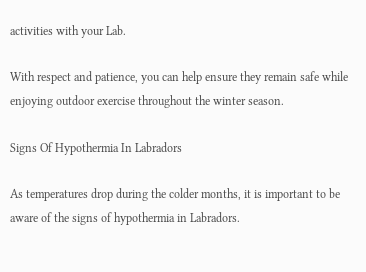activities with your Lab.

With respect and patience, you can help ensure they remain safe while enjoying outdoor exercise throughout the winter season.

Signs Of Hypothermia In Labradors

As temperatures drop during the colder months, it is important to be aware of the signs of hypothermia in Labradors.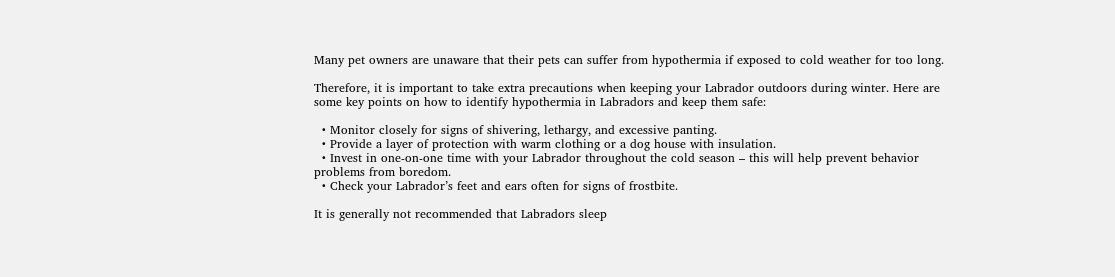Many pet owners are unaware that their pets can suffer from hypothermia if exposed to cold weather for too long.

Therefore, it is important to take extra precautions when keeping your Labrador outdoors during winter. Here are some key points on how to identify hypothermia in Labradors and keep them safe:

  • Monitor closely for signs of shivering, lethargy, and excessive panting.
  • Provide a layer of protection with warm clothing or a dog house with insulation.
  • Invest in one-on-one time with your Labrador throughout the cold season – this will help prevent behavior problems from boredom.
  • Check your Labrador’s feet and ears often for signs of frostbite.

It is generally not recommended that Labradors sleep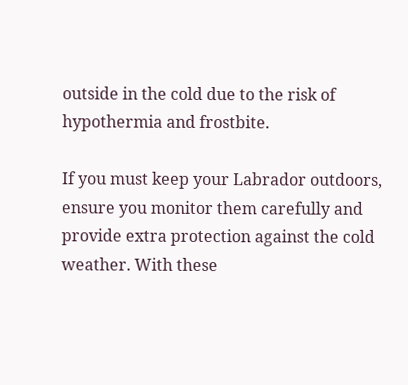outside in the cold due to the risk of hypothermia and frostbite.

If you must keep your Labrador outdoors, ensure you monitor them carefully and provide extra protection against the cold weather. With these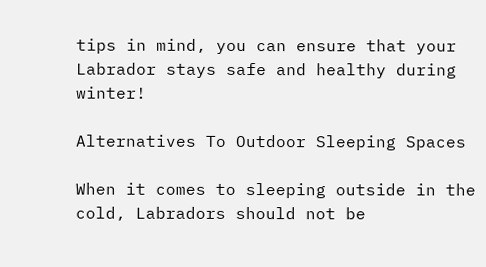tips in mind, you can ensure that your Labrador stays safe and healthy during winter!

Alternatives To Outdoor Sleeping Spaces

When it comes to sleeping outside in the cold, Labradors should not be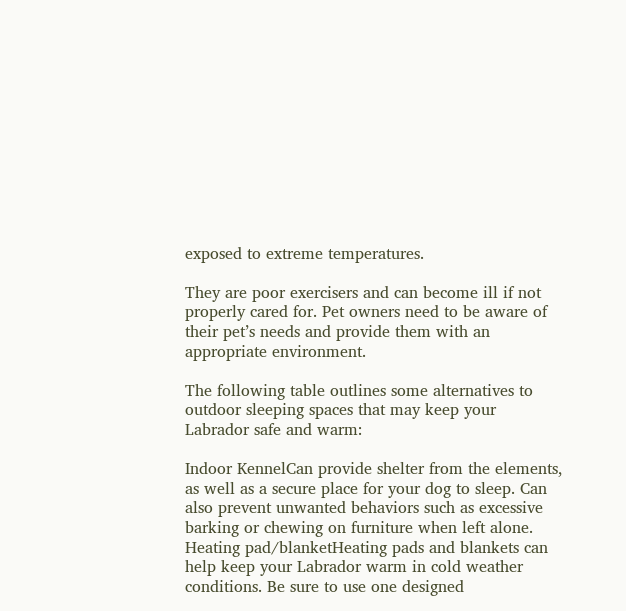exposed to extreme temperatures.

They are poor exercisers and can become ill if not properly cared for. Pet owners need to be aware of their pet’s needs and provide them with an appropriate environment.

The following table outlines some alternatives to outdoor sleeping spaces that may keep your Labrador safe and warm:

Indoor KennelCan provide shelter from the elements, as well as a secure place for your dog to sleep. Can also prevent unwanted behaviors such as excessive barking or chewing on furniture when left alone.
Heating pad/blanketHeating pads and blankets can help keep your Labrador warm in cold weather conditions. Be sure to use one designed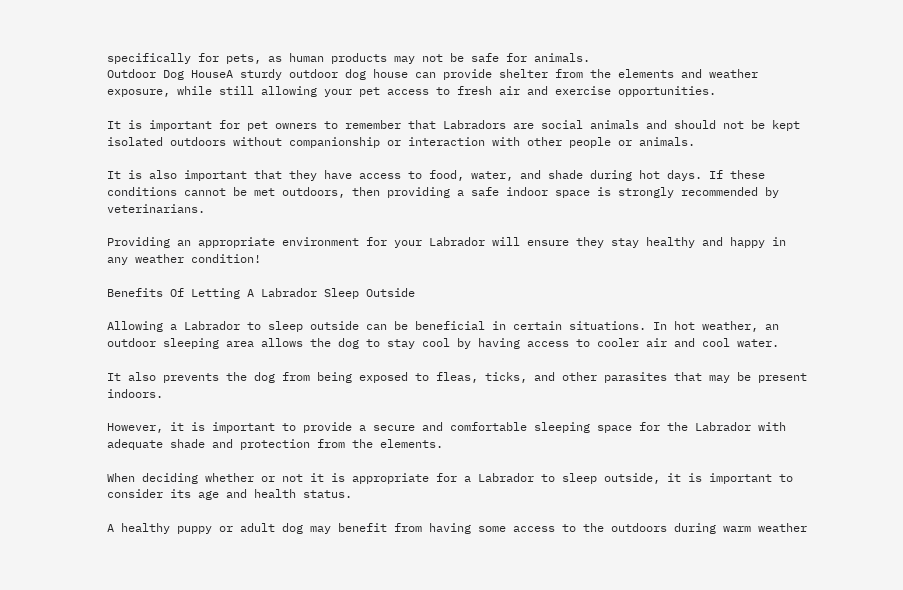specifically for pets, as human products may not be safe for animals.
Outdoor Dog HouseA sturdy outdoor dog house can provide shelter from the elements and weather exposure, while still allowing your pet access to fresh air and exercise opportunities.

It is important for pet owners to remember that Labradors are social animals and should not be kept isolated outdoors without companionship or interaction with other people or animals.

It is also important that they have access to food, water, and shade during hot days. If these conditions cannot be met outdoors, then providing a safe indoor space is strongly recommended by veterinarians.

Providing an appropriate environment for your Labrador will ensure they stay healthy and happy in any weather condition!

Benefits Of Letting A Labrador Sleep Outside

Allowing a Labrador to sleep outside can be beneficial in certain situations. In hot weather, an outdoor sleeping area allows the dog to stay cool by having access to cooler air and cool water.

It also prevents the dog from being exposed to fleas, ticks, and other parasites that may be present indoors.

However, it is important to provide a secure and comfortable sleeping space for the Labrador with adequate shade and protection from the elements.

When deciding whether or not it is appropriate for a Labrador to sleep outside, it is important to consider its age and health status.

A healthy puppy or adult dog may benefit from having some access to the outdoors during warm weather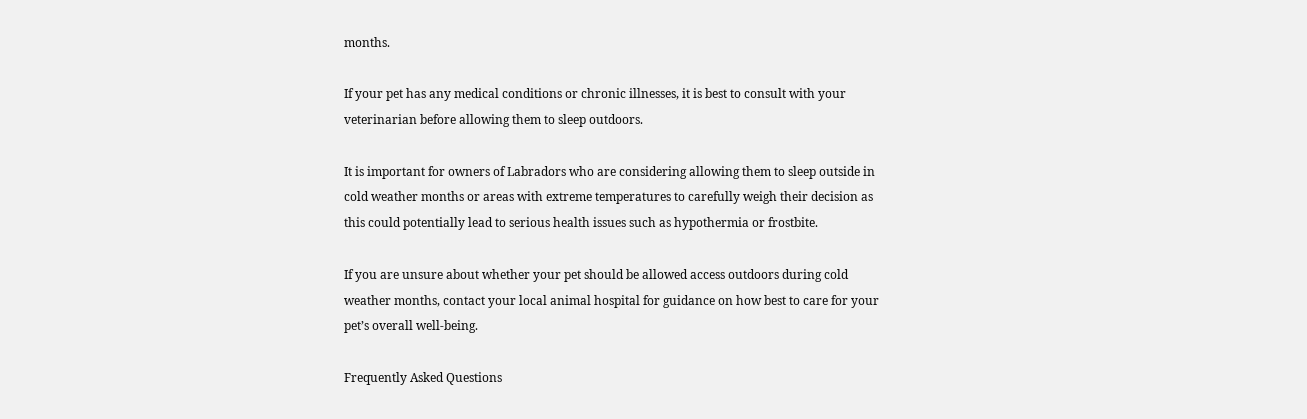months.

If your pet has any medical conditions or chronic illnesses, it is best to consult with your veterinarian before allowing them to sleep outdoors.

It is important for owners of Labradors who are considering allowing them to sleep outside in cold weather months or areas with extreme temperatures to carefully weigh their decision as this could potentially lead to serious health issues such as hypothermia or frostbite.

If you are unsure about whether your pet should be allowed access outdoors during cold weather months, contact your local animal hospital for guidance on how best to care for your pet’s overall well-being.

Frequently Asked Questions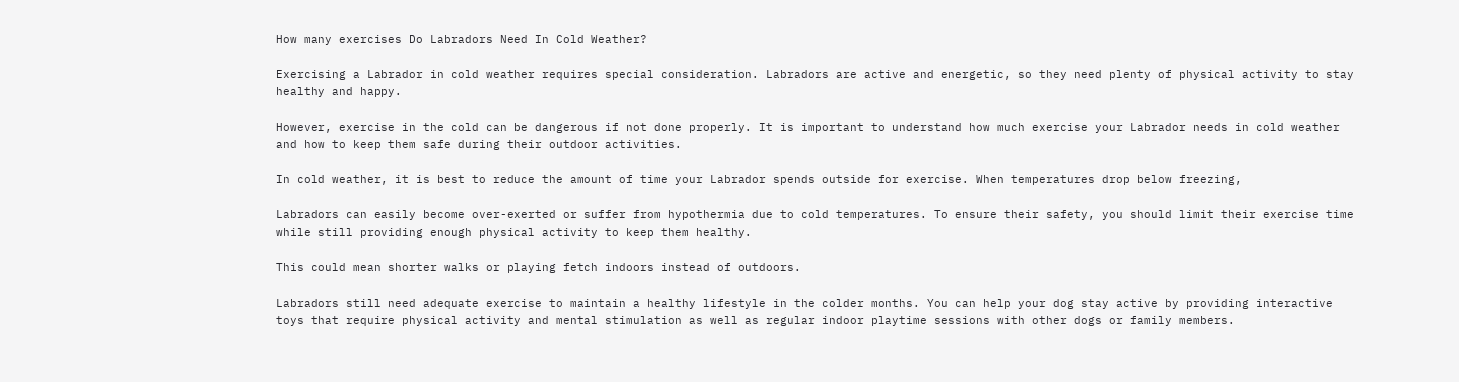How many exercises Do Labradors Need In Cold Weather?

Exercising a Labrador in cold weather requires special consideration. Labradors are active and energetic, so they need plenty of physical activity to stay healthy and happy.

However, exercise in the cold can be dangerous if not done properly. It is important to understand how much exercise your Labrador needs in cold weather and how to keep them safe during their outdoor activities.

In cold weather, it is best to reduce the amount of time your Labrador spends outside for exercise. When temperatures drop below freezing,

Labradors can easily become over-exerted or suffer from hypothermia due to cold temperatures. To ensure their safety, you should limit their exercise time while still providing enough physical activity to keep them healthy.

This could mean shorter walks or playing fetch indoors instead of outdoors.

Labradors still need adequate exercise to maintain a healthy lifestyle in the colder months. You can help your dog stay active by providing interactive toys that require physical activity and mental stimulation as well as regular indoor playtime sessions with other dogs or family members.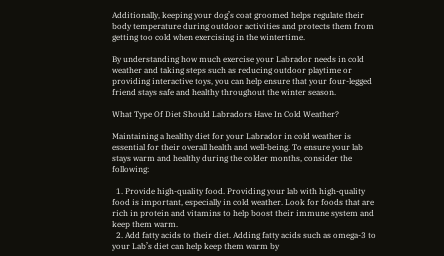Additionally, keeping your dog’s coat groomed helps regulate their body temperature during outdoor activities and protects them from getting too cold when exercising in the wintertime.

By understanding how much exercise your Labrador needs in cold weather and taking steps such as reducing outdoor playtime or providing interactive toys, you can help ensure that your four-legged friend stays safe and healthy throughout the winter season.

What Type Of Diet Should Labradors Have In Cold Weather?

Maintaining a healthy diet for your Labrador in cold weather is essential for their overall health and well-being. To ensure your lab stays warm and healthy during the colder months, consider the following:

  1. Provide high-quality food. Providing your lab with high-quality food is important, especially in cold weather. Look for foods that are rich in protein and vitamins to help boost their immune system and keep them warm.
  2. Add fatty acids to their diet. Adding fatty acids such as omega-3 to your Lab’s diet can help keep them warm by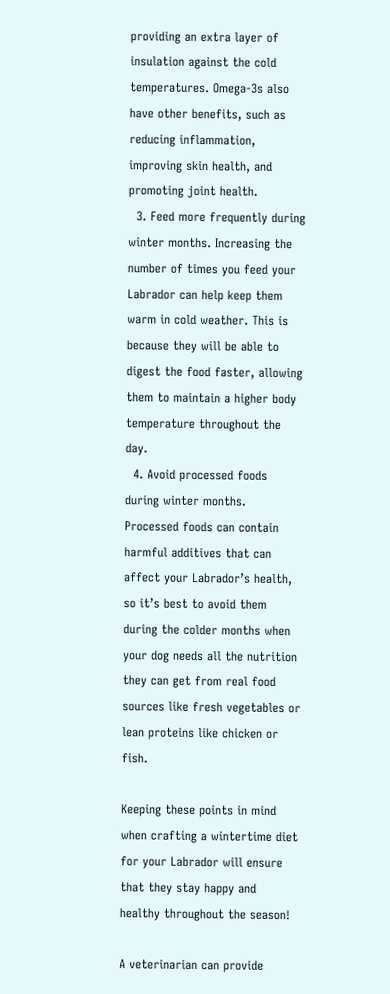providing an extra layer of insulation against the cold temperatures. Omega-3s also have other benefits, such as reducing inflammation, improving skin health, and promoting joint health.
  3. Feed more frequently during winter months. Increasing the number of times you feed your Labrador can help keep them warm in cold weather. This is because they will be able to digest the food faster, allowing them to maintain a higher body temperature throughout the day.
  4. Avoid processed foods during winter months. Processed foods can contain harmful additives that can affect your Labrador’s health, so it’s best to avoid them during the colder months when your dog needs all the nutrition they can get from real food sources like fresh vegetables or lean proteins like chicken or fish.

Keeping these points in mind when crafting a wintertime diet for your Labrador will ensure that they stay happy and healthy throughout the season!

A veterinarian can provide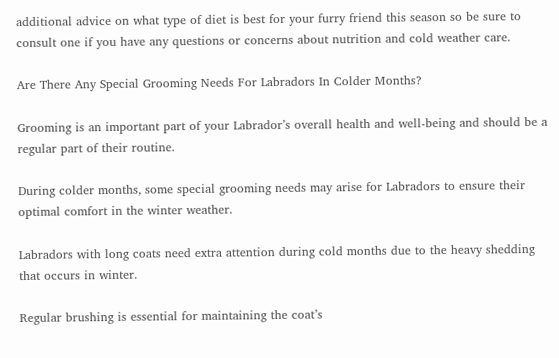additional advice on what type of diet is best for your furry friend this season so be sure to consult one if you have any questions or concerns about nutrition and cold weather care.

Are There Any Special Grooming Needs For Labradors In Colder Months?

Grooming is an important part of your Labrador’s overall health and well-being and should be a regular part of their routine.

During colder months, some special grooming needs may arise for Labradors to ensure their optimal comfort in the winter weather.

Labradors with long coats need extra attention during cold months due to the heavy shedding that occurs in winter.

Regular brushing is essential for maintaining the coat’s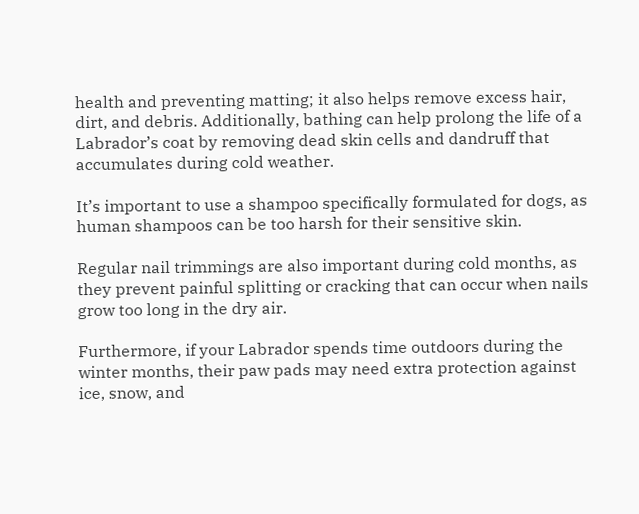health and preventing matting; it also helps remove excess hair, dirt, and debris. Additionally, bathing can help prolong the life of a Labrador’s coat by removing dead skin cells and dandruff that accumulates during cold weather.

It’s important to use a shampoo specifically formulated for dogs, as human shampoos can be too harsh for their sensitive skin.

Regular nail trimmings are also important during cold months, as they prevent painful splitting or cracking that can occur when nails grow too long in the dry air.

Furthermore, if your Labrador spends time outdoors during the winter months, their paw pads may need extra protection against ice, snow, and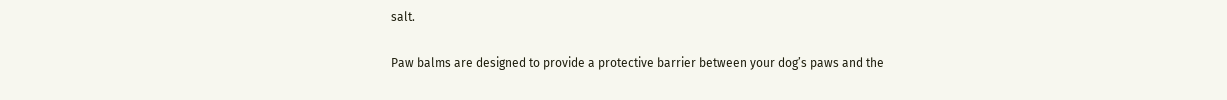salt.

Paw balms are designed to provide a protective barrier between your dog’s paws and the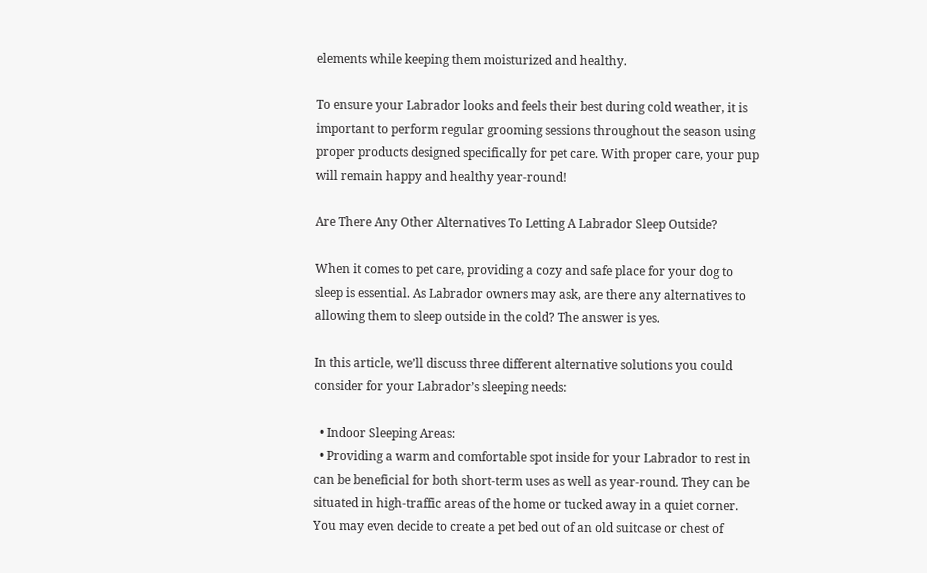elements while keeping them moisturized and healthy.

To ensure your Labrador looks and feels their best during cold weather, it is important to perform regular grooming sessions throughout the season using proper products designed specifically for pet care. With proper care, your pup will remain happy and healthy year-round!

Are There Any Other Alternatives To Letting A Labrador Sleep Outside?

When it comes to pet care, providing a cozy and safe place for your dog to sleep is essential. As Labrador owners may ask, are there any alternatives to allowing them to sleep outside in the cold? The answer is yes.

In this article, we’ll discuss three different alternative solutions you could consider for your Labrador’s sleeping needs:

  • Indoor Sleeping Areas:
  • Providing a warm and comfortable spot inside for your Labrador to rest in can be beneficial for both short-term uses as well as year-round. They can be situated in high-traffic areas of the home or tucked away in a quiet corner. You may even decide to create a pet bed out of an old suitcase or chest of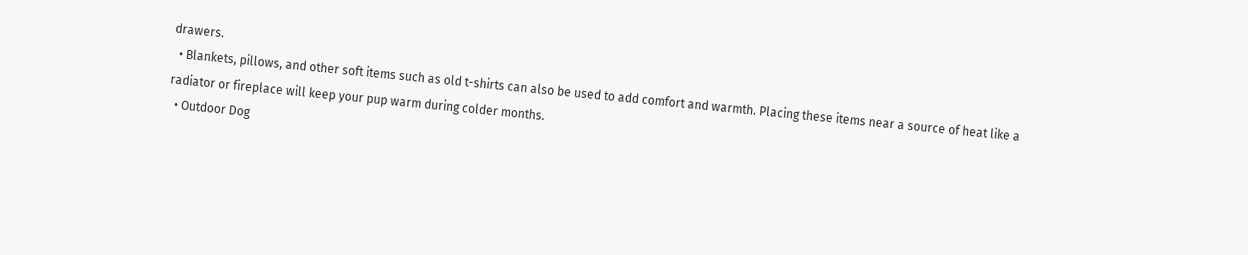drawers.
  • Blankets, pillows, and other soft items such as old t-shirts can also be used to add comfort and warmth. Placing these items near a source of heat like a radiator or fireplace will keep your pup warm during colder months.
  • Outdoor Dog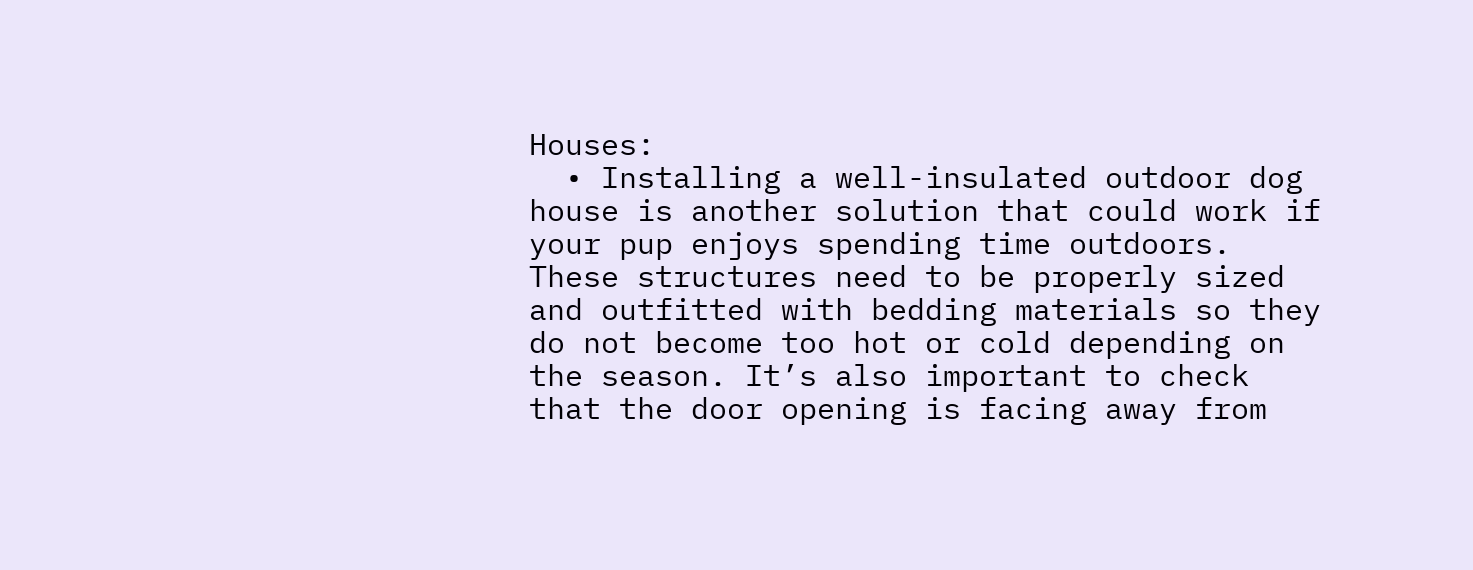Houses:
  • Installing a well-insulated outdoor dog house is another solution that could work if your pup enjoys spending time outdoors. These structures need to be properly sized and outfitted with bedding materials so they do not become too hot or cold depending on the season. It’s also important to check that the door opening is facing away from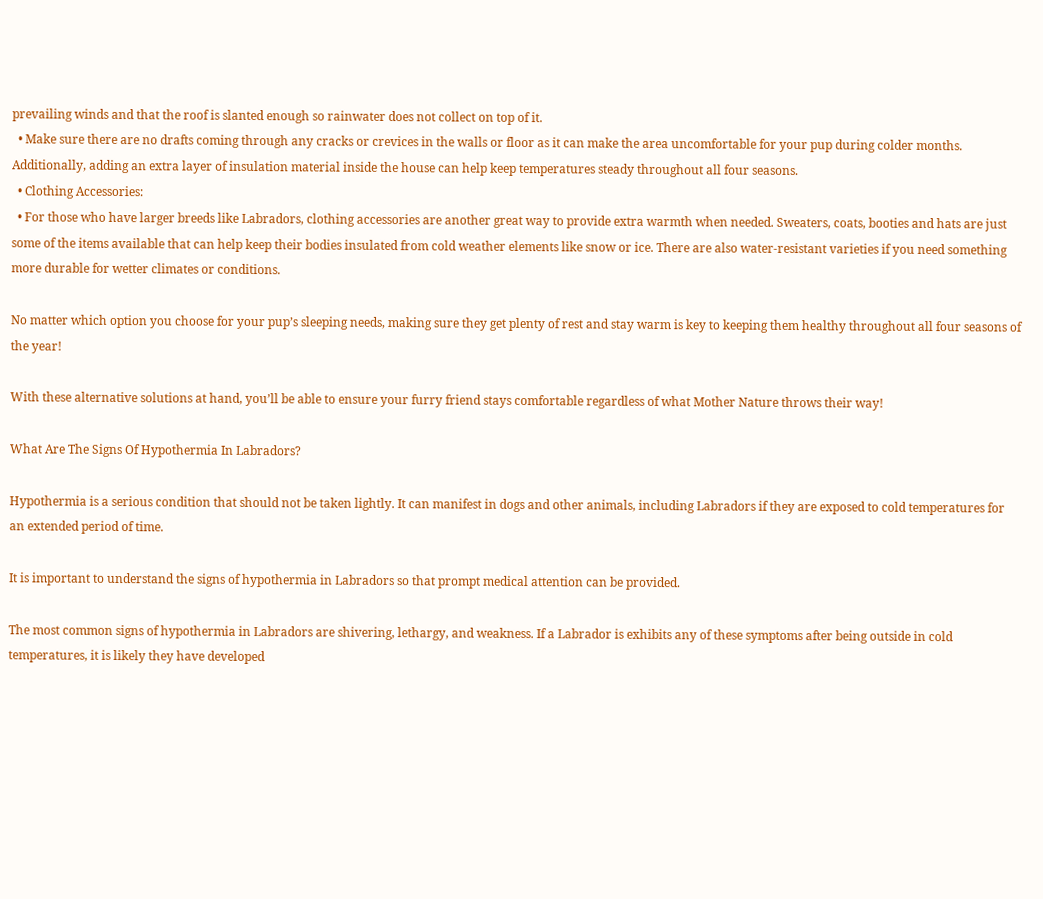prevailing winds and that the roof is slanted enough so rainwater does not collect on top of it.
  • Make sure there are no drafts coming through any cracks or crevices in the walls or floor as it can make the area uncomfortable for your pup during colder months. Additionally, adding an extra layer of insulation material inside the house can help keep temperatures steady throughout all four seasons.
  • Clothing Accessories:
  • For those who have larger breeds like Labradors, clothing accessories are another great way to provide extra warmth when needed. Sweaters, coats, booties and hats are just some of the items available that can help keep their bodies insulated from cold weather elements like snow or ice. There are also water-resistant varieties if you need something more durable for wetter climates or conditions.

No matter which option you choose for your pup’s sleeping needs, making sure they get plenty of rest and stay warm is key to keeping them healthy throughout all four seasons of the year!

With these alternative solutions at hand, you’ll be able to ensure your furry friend stays comfortable regardless of what Mother Nature throws their way!

What Are The Signs Of Hypothermia In Labradors?

Hypothermia is a serious condition that should not be taken lightly. It can manifest in dogs and other animals, including Labradors if they are exposed to cold temperatures for an extended period of time.

It is important to understand the signs of hypothermia in Labradors so that prompt medical attention can be provided.

The most common signs of hypothermia in Labradors are shivering, lethargy, and weakness. If a Labrador is exhibits any of these symptoms after being outside in cold temperatures, it is likely they have developed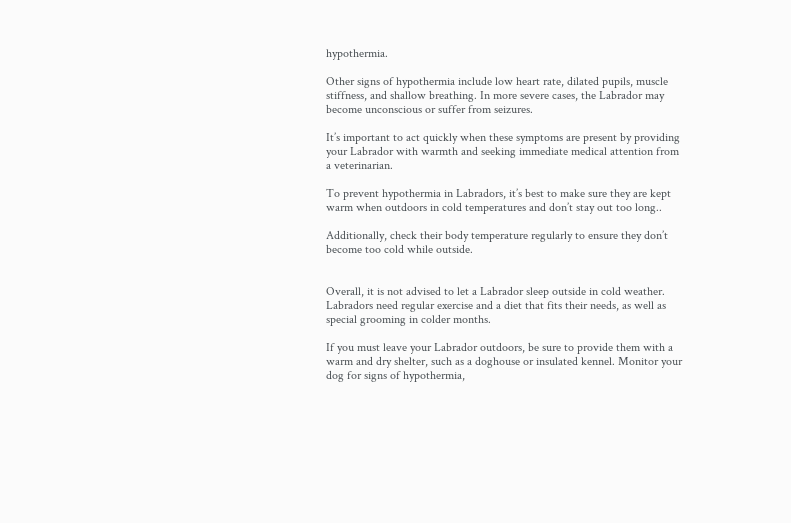hypothermia.

Other signs of hypothermia include low heart rate, dilated pupils, muscle stiffness, and shallow breathing. In more severe cases, the Labrador may become unconscious or suffer from seizures.

It’s important to act quickly when these symptoms are present by providing your Labrador with warmth and seeking immediate medical attention from a veterinarian.

To prevent hypothermia in Labradors, it’s best to make sure they are kept warm when outdoors in cold temperatures and don’t stay out too long..

Additionally, check their body temperature regularly to ensure they don’t become too cold while outside.


Overall, it is not advised to let a Labrador sleep outside in cold weather. Labradors need regular exercise and a diet that fits their needs, as well as special grooming in colder months.

If you must leave your Labrador outdoors, be sure to provide them with a warm and dry shelter, such as a doghouse or insulated kennel. Monitor your dog for signs of hypothermia,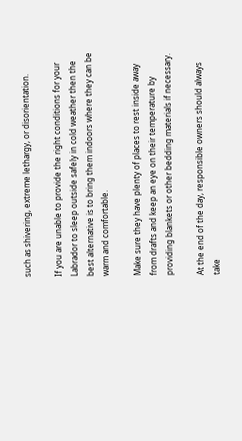such as shivering, extreme lethargy, or disorientation.

If you are unable to provide the right conditions for your Labrador to sleep outside safely in cold weather then the best alternative is to bring them indoors where they can be warm and comfortable.

Make sure they have plenty of places to rest inside away from drafts and keep an eye on their temperature by providing blankets or other bedding materials if necessary.

At the end of the day, responsible owners should always take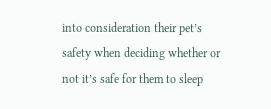into consideration their pet’s safety when deciding whether or not it’s safe for them to sleep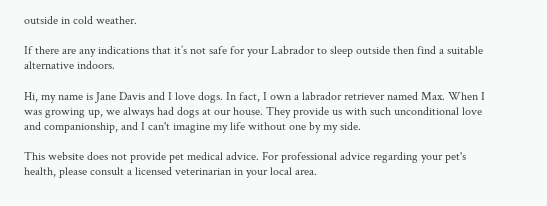outside in cold weather.

If there are any indications that it’s not safe for your Labrador to sleep outside then find a suitable alternative indoors.

Hi, my name is Jane Davis and I love dogs. In fact, I own a labrador retriever named Max. When I was growing up, we always had dogs at our house. They provide us with such unconditional love and companionship, and I can't imagine my life without one by my side.

This website does not provide pet medical advice. For professional advice regarding your pet's health, please consult a licensed veterinarian in your local area.